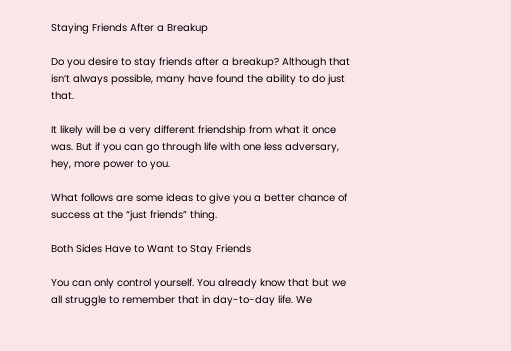Staying Friends After a Breakup

Do you desire to stay friends after a breakup? Although that isn’t always possible, many have found the ability to do just that.

It likely will be a very different friendship from what it once was. But if you can go through life with one less adversary, hey, more power to you.

What follows are some ideas to give you a better chance of success at the “just friends” thing.

Both Sides Have to Want to Stay Friends

You can only control yourself. You already know that but we all struggle to remember that in day-to-day life. We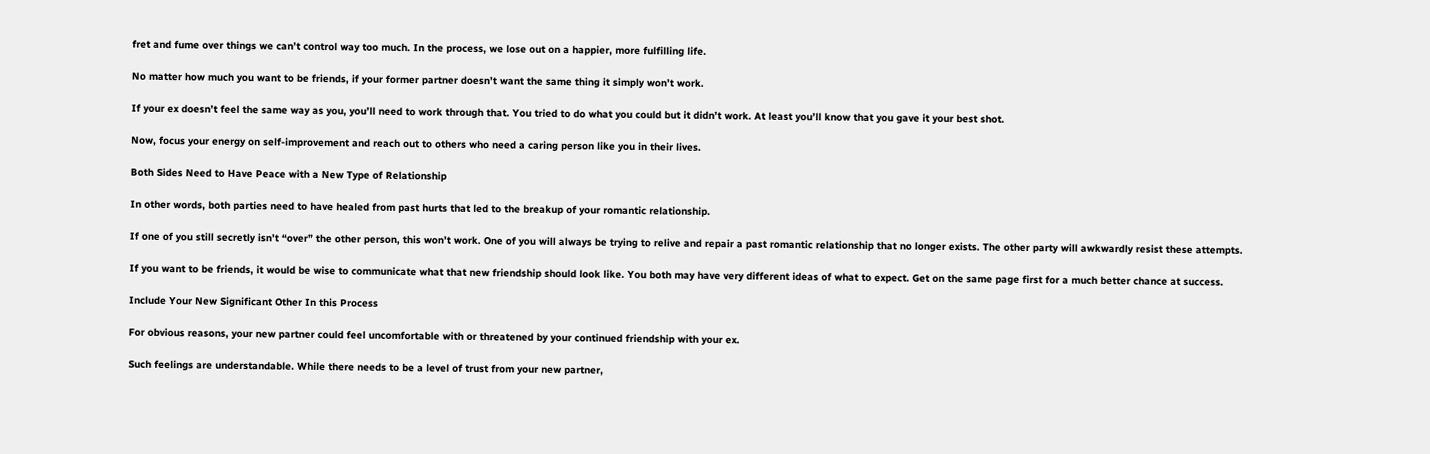fret and fume over things we can’t control way too much. In the process, we lose out on a happier, more fulfilling life.

No matter how much you want to be friends, if your former partner doesn’t want the same thing it simply won’t work.

If your ex doesn’t feel the same way as you, you’ll need to work through that. You tried to do what you could but it didn’t work. At least you’ll know that you gave it your best shot.

Now, focus your energy on self-improvement and reach out to others who need a caring person like you in their lives.

Both Sides Need to Have Peace with a New Type of Relationship

In other words, both parties need to have healed from past hurts that led to the breakup of your romantic relationship.

If one of you still secretly isn’t “over” the other person, this won’t work. One of you will always be trying to relive and repair a past romantic relationship that no longer exists. The other party will awkwardly resist these attempts.

If you want to be friends, it would be wise to communicate what that new friendship should look like. You both may have very different ideas of what to expect. Get on the same page first for a much better chance at success.

Include Your New Significant Other In this Process

For obvious reasons, your new partner could feel uncomfortable with or threatened by your continued friendship with your ex.

Such feelings are understandable. While there needs to be a level of trust from your new partner,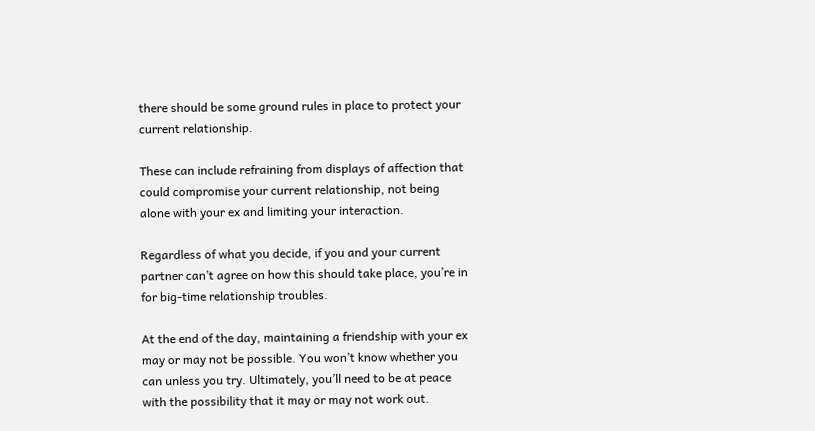there should be some ground rules in place to protect your current relationship.

These can include refraining from displays of affection that could compromise your current relationship, not being alone with your ex and limiting your interaction.

Regardless of what you decide, if you and your current partner can’t agree on how this should take place, you’re in for big-time relationship troubles.

At the end of the day, maintaining a friendship with your ex may or may not be possible. You won’t know whether you can unless you try. Ultimately, you’ll need to be at peace with the possibility that it may or may not work out.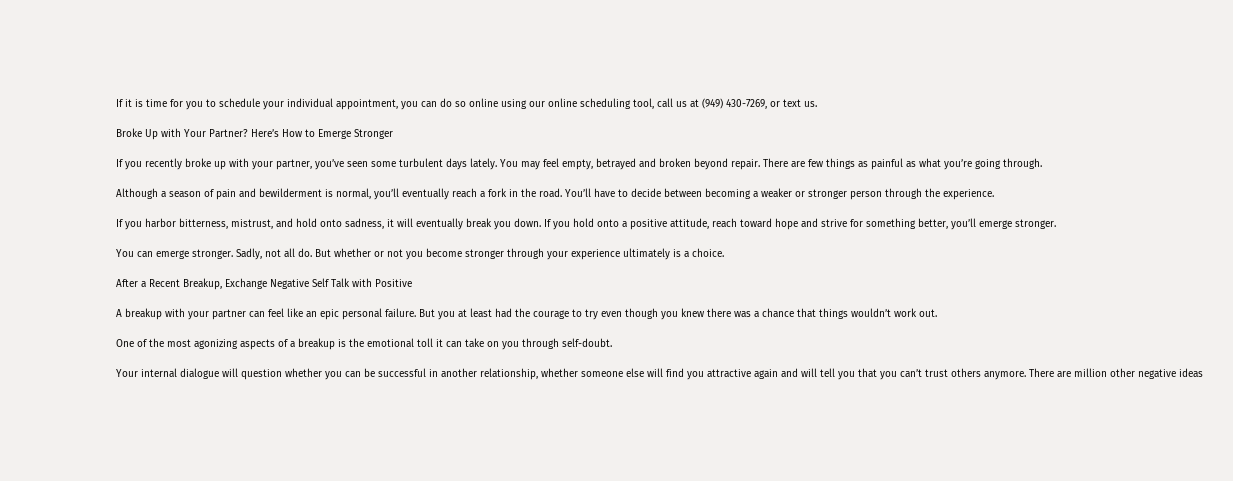If it is time for you to schedule your individual appointment, you can do so online using our online scheduling tool, call us at (949) 430-7269, or text us.

Broke Up with Your Partner? Here’s How to Emerge Stronger

If you recently broke up with your partner, you’ve seen some turbulent days lately. You may feel empty, betrayed and broken beyond repair. There are few things as painful as what you’re going through.

Although a season of pain and bewilderment is normal, you’ll eventually reach a fork in the road. You’ll have to decide between becoming a weaker or stronger person through the experience.

If you harbor bitterness, mistrust, and hold onto sadness, it will eventually break you down. If you hold onto a positive attitude, reach toward hope and strive for something better, you’ll emerge stronger.

You can emerge stronger. Sadly, not all do. But whether or not you become stronger through your experience ultimately is a choice.

After a Recent Breakup, Exchange Negative Self Talk with Positive

A breakup with your partner can feel like an epic personal failure. But you at least had the courage to try even though you knew there was a chance that things wouldn’t work out.

One of the most agonizing aspects of a breakup is the emotional toll it can take on you through self-doubt.

Your internal dialogue will question whether you can be successful in another relationship, whether someone else will find you attractive again and will tell you that you can’t trust others anymore. There are million other negative ideas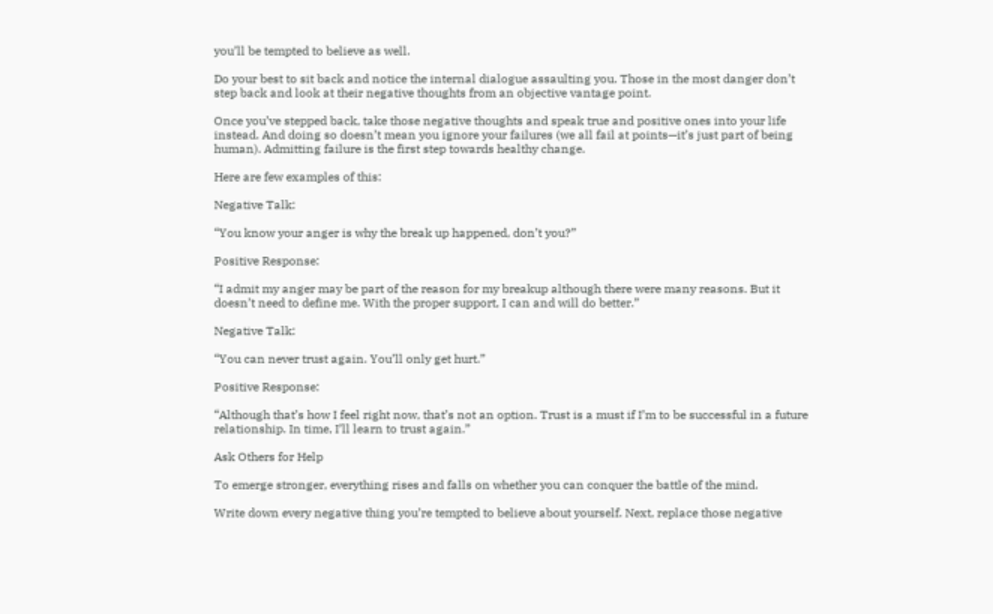you’ll be tempted to believe as well.

Do your best to sit back and notice the internal dialogue assaulting you. Those in the most danger don’t step back and look at their negative thoughts from an objective vantage point.

Once you’ve stepped back, take those negative thoughts and speak true and positive ones into your life instead. And doing so doesn’t mean you ignore your failures (we all fail at points—it’s just part of being human). Admitting failure is the first step towards healthy change.

Here are few examples of this:

Negative Talk:

“You know your anger is why the break up happened, don’t you?”

Positive Response:

“I admit my anger may be part of the reason for my breakup although there were many reasons. But it doesn’t need to define me. With the proper support, I can and will do better.”

Negative Talk:

“You can never trust again. You’ll only get hurt.”

Positive Response:

“Although that’s how I feel right now, that’s not an option. Trust is a must if I’m to be successful in a future relationship. In time, I’ll learn to trust again.”

Ask Others for Help

To emerge stronger, everything rises and falls on whether you can conquer the battle of the mind.

Write down every negative thing you’re tempted to believe about yourself. Next, replace those negative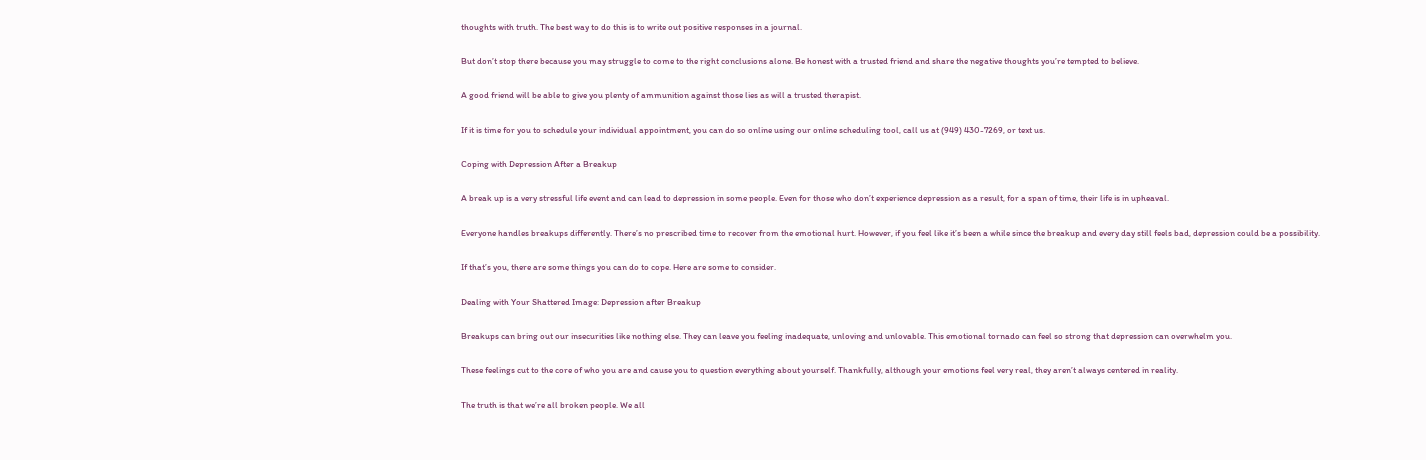thoughts with truth. The best way to do this is to write out positive responses in a journal.

But don’t stop there because you may struggle to come to the right conclusions alone. Be honest with a trusted friend and share the negative thoughts you’re tempted to believe.

A good friend will be able to give you plenty of ammunition against those lies as will a trusted therapist.

If it is time for you to schedule your individual appointment, you can do so online using our online scheduling tool, call us at (949) 430-7269, or text us.

Coping with Depression After a Breakup

A break up is a very stressful life event and can lead to depression in some people. Even for those who don’t experience depression as a result, for a span of time, their life is in upheaval.

Everyone handles breakups differently. There’s no prescribed time to recover from the emotional hurt. However, if you feel like it’s been a while since the breakup and every day still feels bad, depression could be a possibility.

If that’s you, there are some things you can do to cope. Here are some to consider.

Dealing with Your Shattered Image: Depression after Breakup

Breakups can bring out our insecurities like nothing else. They can leave you feeling inadequate, unloving and unlovable. This emotional tornado can feel so strong that depression can overwhelm you.

These feelings cut to the core of who you are and cause you to question everything about yourself. Thankfully, although your emotions feel very real, they aren’t always centered in reality.

The truth is that we’re all broken people. We all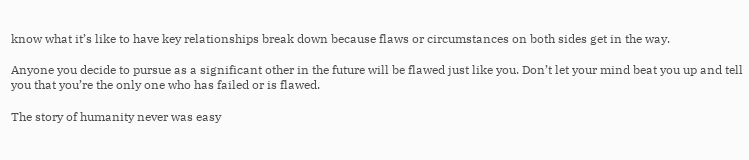know what it’s like to have key relationships break down because flaws or circumstances on both sides get in the way.

Anyone you decide to pursue as a significant other in the future will be flawed just like you. Don’t let your mind beat you up and tell you that you’re the only one who has failed or is flawed.

The story of humanity never was easy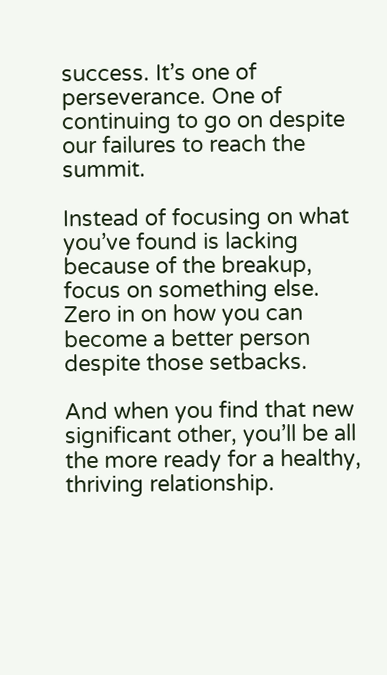success. It’s one of perseverance. One of continuing to go on despite our failures to reach the summit.

Instead of focusing on what you’ve found is lacking because of the breakup, focus on something else. Zero in on how you can become a better person despite those setbacks.

And when you find that new significant other, you’ll be all the more ready for a healthy, thriving relationship.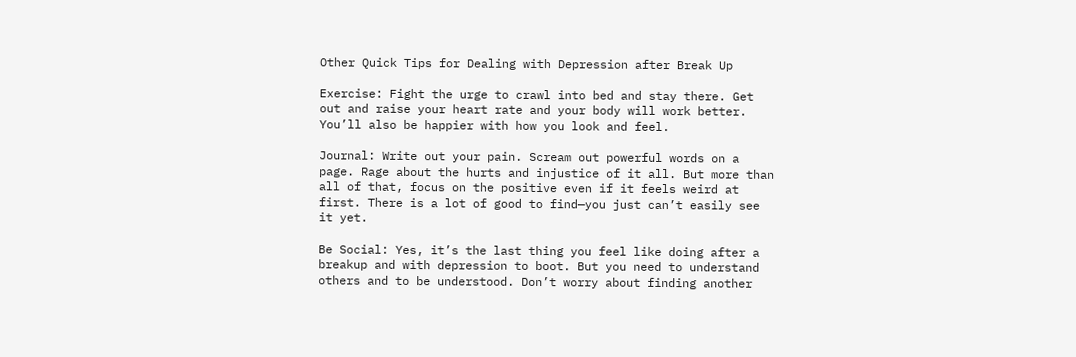Other Quick Tips for Dealing with Depression after Break Up

Exercise: Fight the urge to crawl into bed and stay there. Get out and raise your heart rate and your body will work better. You’ll also be happier with how you look and feel.

Journal: Write out your pain. Scream out powerful words on a page. Rage about the hurts and injustice of it all. But more than all of that, focus on the positive even if it feels weird at first. There is a lot of good to find—you just can’t easily see it yet.

Be Social: Yes, it’s the last thing you feel like doing after a breakup and with depression to boot. But you need to understand others and to be understood. Don’t worry about finding another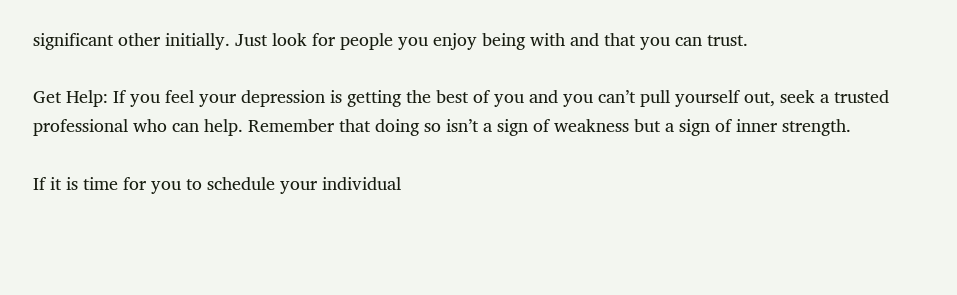significant other initially. Just look for people you enjoy being with and that you can trust.

Get Help: If you feel your depression is getting the best of you and you can’t pull yourself out, seek a trusted professional who can help. Remember that doing so isn’t a sign of weakness but a sign of inner strength.

If it is time for you to schedule your individual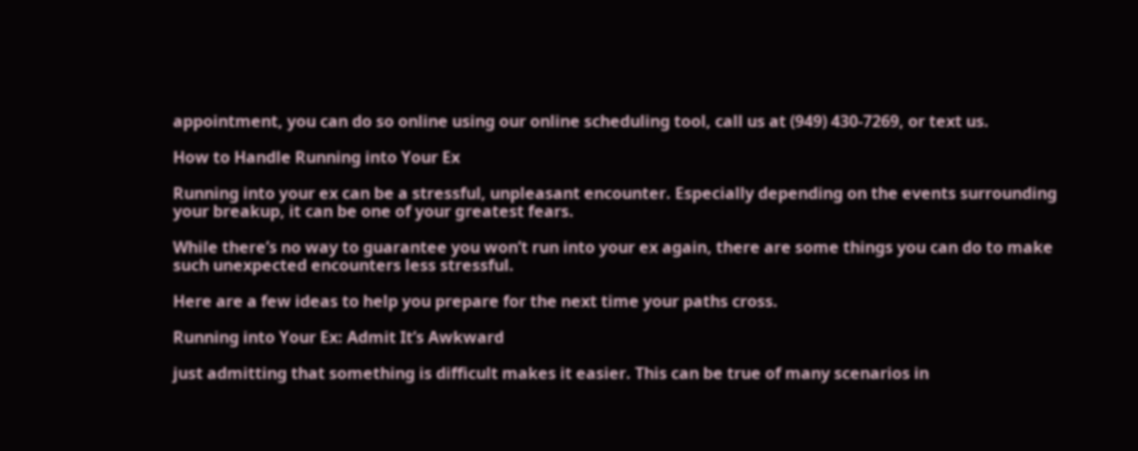appointment, you can do so online using our online scheduling tool, call us at (949) 430-7269, or text us.

How to Handle Running into Your Ex

Running into your ex can be a stressful, unpleasant encounter. Especially depending on the events surrounding your breakup, it can be one of your greatest fears.

While there’s no way to guarantee you won’t run into your ex again, there are some things you can do to make such unexpected encounters less stressful.

Here are a few ideas to help you prepare for the next time your paths cross.

Running into Your Ex: Admit It’s Awkward

just admitting that something is difficult makes it easier. This can be true of many scenarios in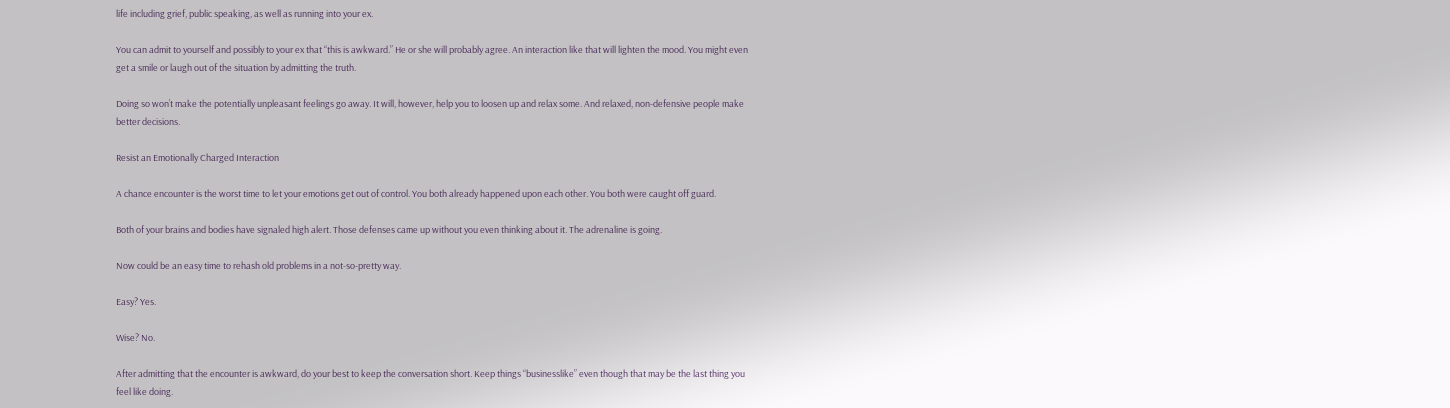life including grief, public speaking, as well as running into your ex.

You can admit to yourself and possibly to your ex that “this is awkward.” He or she will probably agree. An interaction like that will lighten the mood. You might even get a smile or laugh out of the situation by admitting the truth.

Doing so won’t make the potentially unpleasant feelings go away. It will, however, help you to loosen up and relax some. And relaxed, non-defensive people make better decisions.

Resist an Emotionally Charged Interaction

A chance encounter is the worst time to let your emotions get out of control. You both already happened upon each other. You both were caught off guard.

Both of your brains and bodies have signaled high alert. Those defenses came up without you even thinking about it. The adrenaline is going.

Now could be an easy time to rehash old problems in a not-so-pretty way.

Easy? Yes.

Wise? No.

After admitting that the encounter is awkward, do your best to keep the conversation short. Keep things “businesslike” even though that may be the last thing you feel like doing.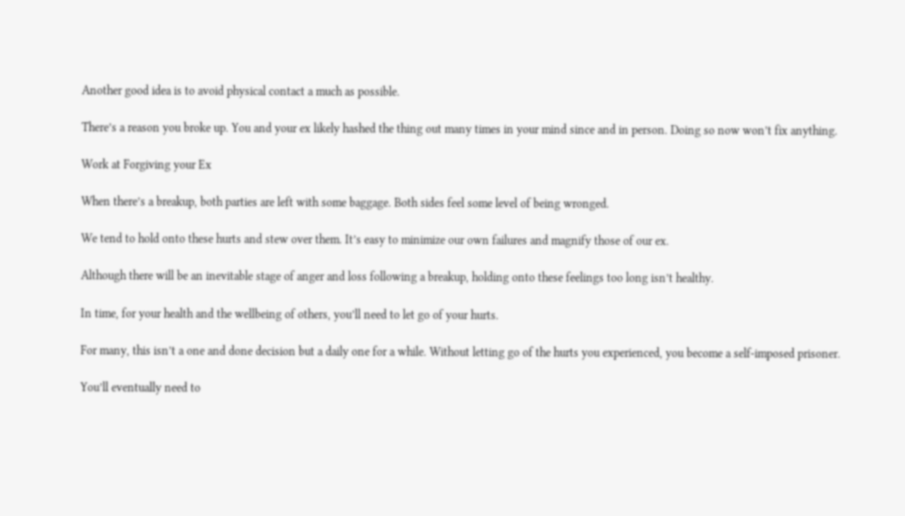Another good idea is to avoid physical contact a much as possible.

There’s a reason you broke up. You and your ex likely hashed the thing out many times in your mind since and in person. Doing so now won’t fix anything.

Work at Forgiving your Ex

When there’s a breakup, both parties are left with some baggage. Both sides feel some level of being wronged.

We tend to hold onto these hurts and stew over them. It’s easy to minimize our own failures and magnify those of our ex.

Although there will be an inevitable stage of anger and loss following a breakup, holding onto these feelings too long isn’t healthy.

In time, for your health and the wellbeing of others, you’ll need to let go of your hurts.

For many, this isn’t a one and done decision but a daily one for a while. Without letting go of the hurts you experienced, you become a self-imposed prisoner.

You’ll eventually need to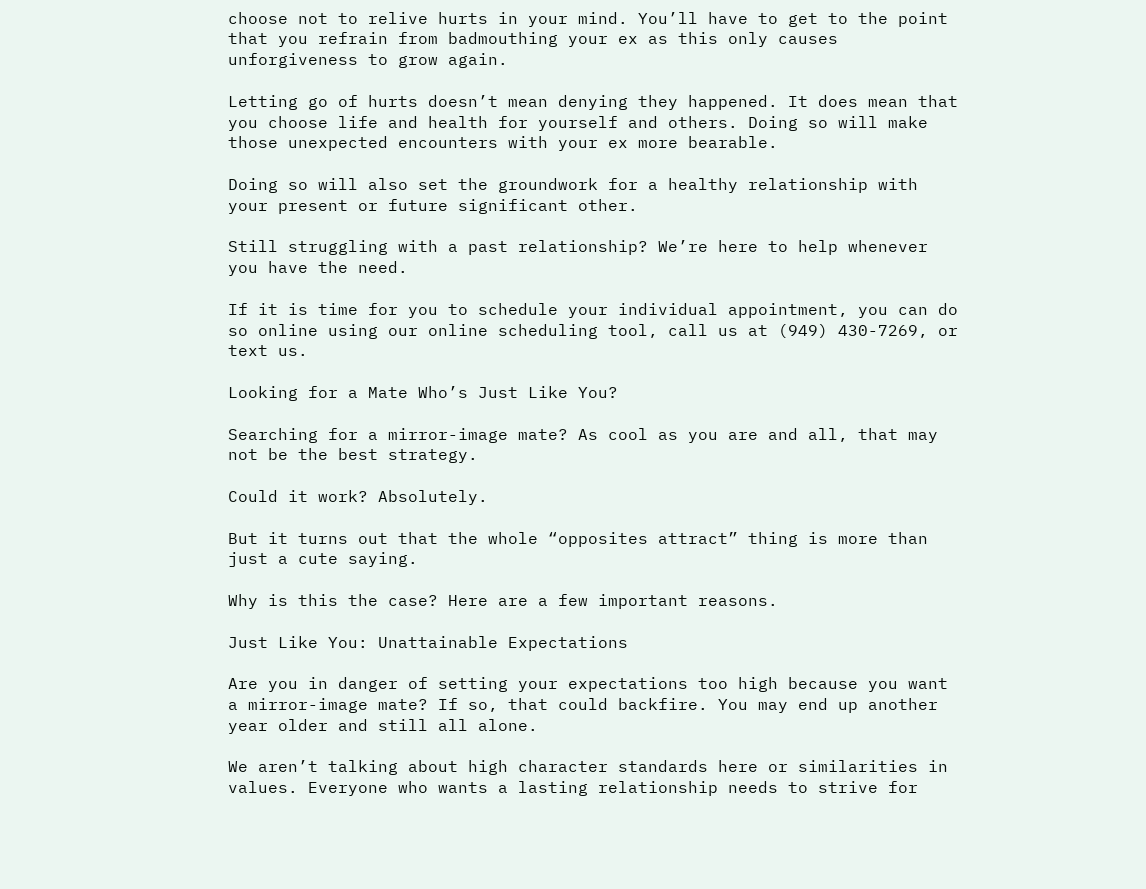choose not to relive hurts in your mind. You’ll have to get to the point that you refrain from badmouthing your ex as this only causes unforgiveness to grow again.

Letting go of hurts doesn’t mean denying they happened. It does mean that you choose life and health for yourself and others. Doing so will make those unexpected encounters with your ex more bearable.

Doing so will also set the groundwork for a healthy relationship with your present or future significant other.

Still struggling with a past relationship? We’re here to help whenever you have the need.

If it is time for you to schedule your individual appointment, you can do so online using our online scheduling tool, call us at (949) 430-7269, or text us.

Looking for a Mate Who’s Just Like You?

Searching for a mirror-image mate? As cool as you are and all, that may not be the best strategy.

Could it work? Absolutely.

But it turns out that the whole “opposites attract” thing is more than just a cute saying.

Why is this the case? Here are a few important reasons.

Just Like You: Unattainable Expectations

Are you in danger of setting your expectations too high because you want a mirror-image mate? If so, that could backfire. You may end up another year older and still all alone.

We aren’t talking about high character standards here or similarities in values. Everyone who wants a lasting relationship needs to strive for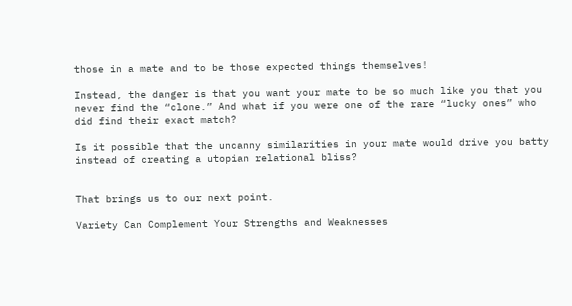those in a mate and to be those expected things themselves!

Instead, the danger is that you want your mate to be so much like you that you never find the “clone.” And what if you were one of the rare “lucky ones” who did find their exact match?

Is it possible that the uncanny similarities in your mate would drive you batty instead of creating a utopian relational bliss?


That brings us to our next point.

Variety Can Complement Your Strengths and Weaknesses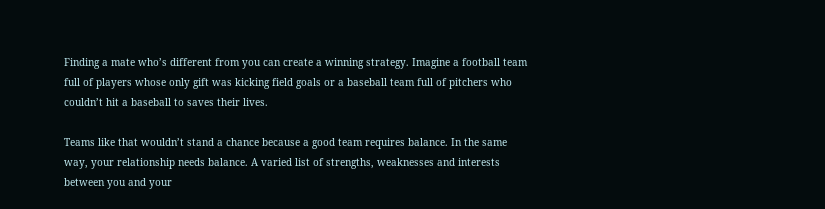Finding a mate who’s different from you can create a winning strategy. Imagine a football team full of players whose only gift was kicking field goals or a baseball team full of pitchers who couldn’t hit a baseball to saves their lives.

Teams like that wouldn’t stand a chance because a good team requires balance. In the same way, your relationship needs balance. A varied list of strengths, weaknesses and interests between you and your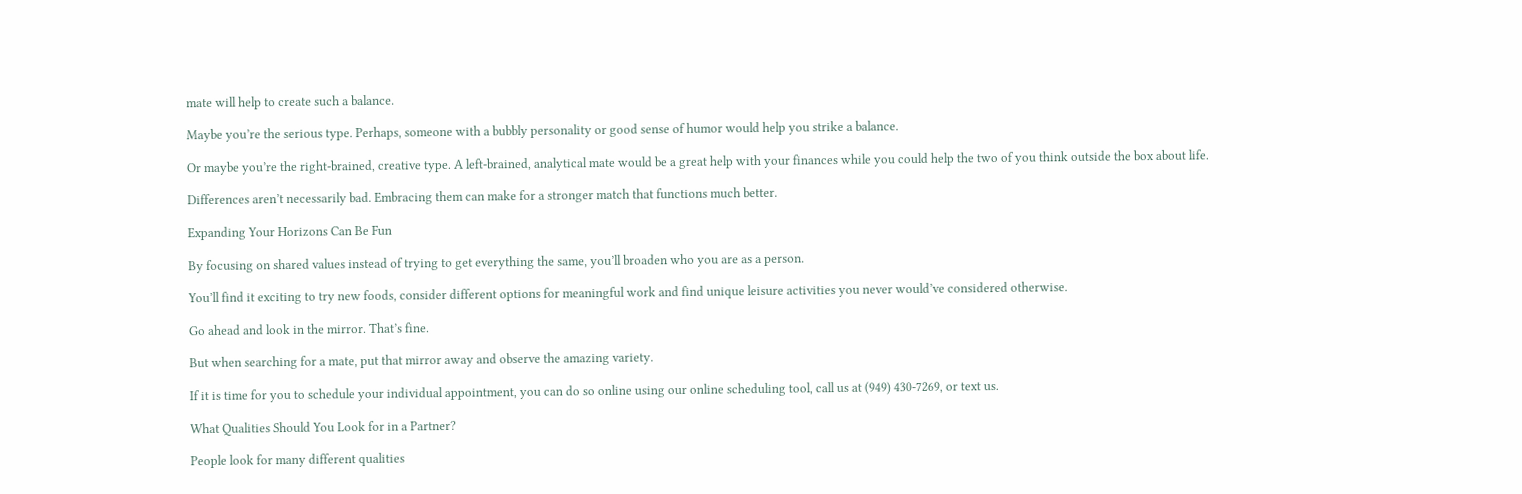mate will help to create such a balance.

Maybe you’re the serious type. Perhaps, someone with a bubbly personality or good sense of humor would help you strike a balance.

Or maybe you’re the right-brained, creative type. A left-brained, analytical mate would be a great help with your finances while you could help the two of you think outside the box about life.

Differences aren’t necessarily bad. Embracing them can make for a stronger match that functions much better.

Expanding Your Horizons Can Be Fun

By focusing on shared values instead of trying to get everything the same, you’ll broaden who you are as a person.

You’ll find it exciting to try new foods, consider different options for meaningful work and find unique leisure activities you never would’ve considered otherwise.

Go ahead and look in the mirror. That’s fine.

But when searching for a mate, put that mirror away and observe the amazing variety.

If it is time for you to schedule your individual appointment, you can do so online using our online scheduling tool, call us at (949) 430-7269, or text us.

What Qualities Should You Look for in a Partner?

People look for many different qualities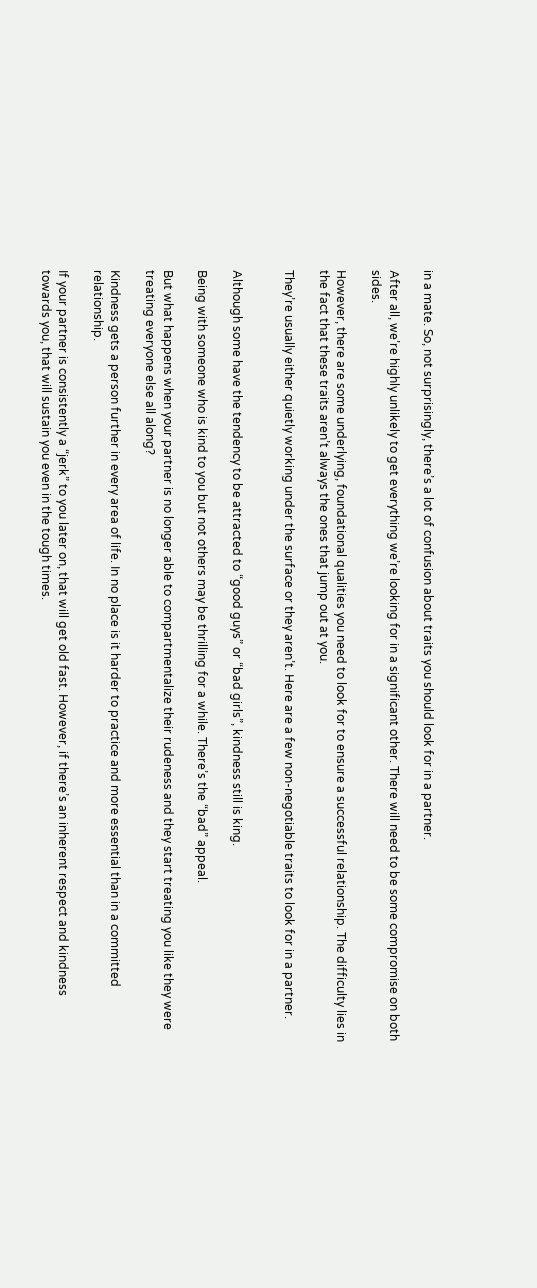in a mate. So, not surprisingly, there’s a lot of confusion about traits you should look for in a partner.

After all, we’re highly unlikely to get everything we’re looking for in a significant other. There will need to be some compromise on both sides.

However, there are some underlying, foundational qualities you need to look for to ensure a successful relationship. The difficulty lies in the fact that these traits aren’t always the ones that jump out at you.

They’re usually either quietly working under the surface or they aren’t. Here are a few non-negotiable traits to look for in a partner.


Although some have the tendency to be attracted to “good guys” or “bad girls”, kindness still is king.

Being with someone who is kind to you but not others may be thrilling for a while. There’s the “bad” appeal.

But what happens when your partner is no longer able to compartmentalize their rudeness and they start treating you like they were treating everyone else all along?

Kindness gets a person further in every area of life. In no place is it harder to practice and more essential than in a committed relationship.

If your partner is consistently a “jerk” to you later on, that will get old fast. However, if there’s an inherent respect and kindness towards you, that will sustain you even in the tough times.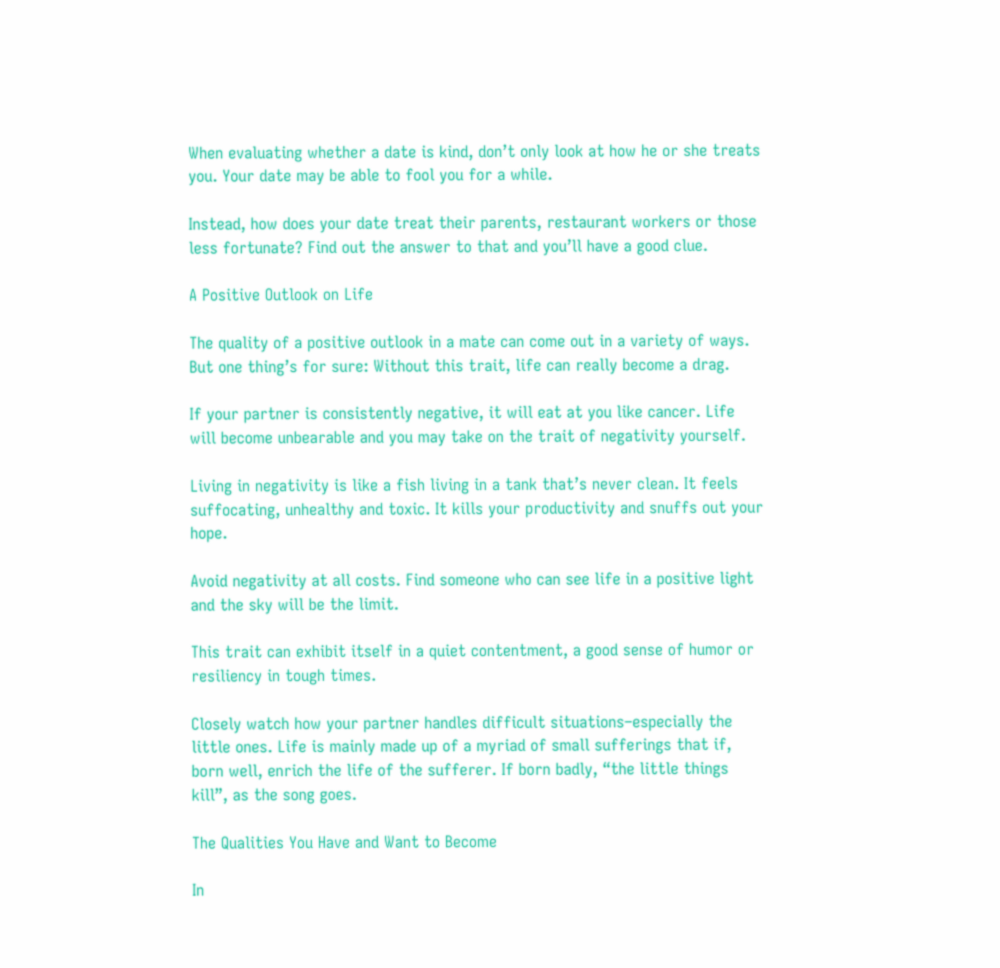When evaluating whether a date is kind, don’t only look at how he or she treats you. Your date may be able to fool you for a while.

Instead, how does your date treat their parents, restaurant workers or those less fortunate? Find out the answer to that and you’ll have a good clue.

A Positive Outlook on Life

The quality of a positive outlook in a mate can come out in a variety of ways. But one thing’s for sure: Without this trait, life can really become a drag.

If your partner is consistently negative, it will eat at you like cancer. Life will become unbearable and you may take on the trait of negativity yourself.

Living in negativity is like a fish living in a tank that’s never clean. It feels suffocating, unhealthy and toxic. It kills your productivity and snuffs out your hope.

Avoid negativity at all costs. Find someone who can see life in a positive light and the sky will be the limit.

This trait can exhibit itself in a quiet contentment, a good sense of humor or resiliency in tough times.

Closely watch how your partner handles difficult situations–especially the little ones. Life is mainly made up of a myriad of small sufferings that if, born well, enrich the life of the sufferer. If born badly, “the little things kill”, as the song goes.

The Qualities You Have and Want to Become

In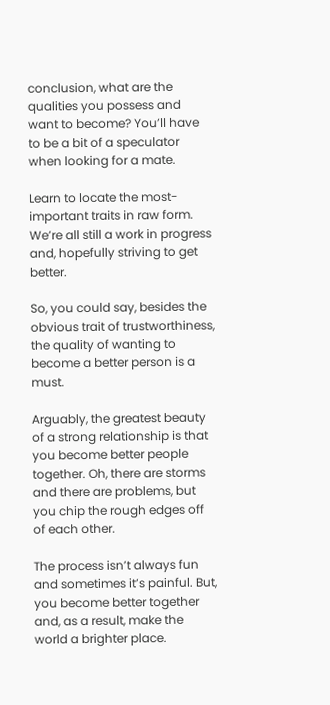conclusion, what are the qualities you possess and want to become? You’ll have to be a bit of a speculator when looking for a mate.

Learn to locate the most-important traits in raw form. We’re all still a work in progress and, hopefully striving to get better.

So, you could say, besides the obvious trait of trustworthiness, the quality of wanting to become a better person is a must.

Arguably, the greatest beauty of a strong relationship is that you become better people together. Oh, there are storms and there are problems, but you chip the rough edges off of each other.

The process isn’t always fun and sometimes it’s painful. But, you become better together and, as a result, make the world a brighter place.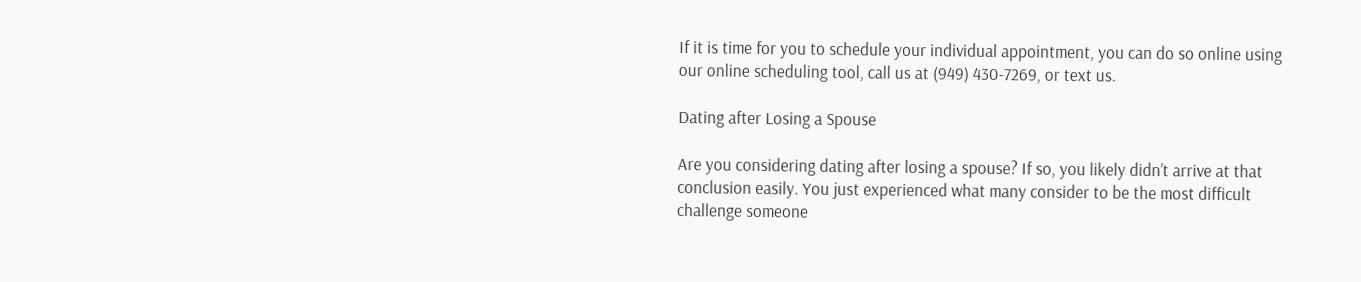If it is time for you to schedule your individual appointment, you can do so online using our online scheduling tool, call us at (949) 430-7269, or text us.

Dating after Losing a Spouse

Are you considering dating after losing a spouse? If so, you likely didn’t arrive at that conclusion easily. You just experienced what many consider to be the most difficult challenge someone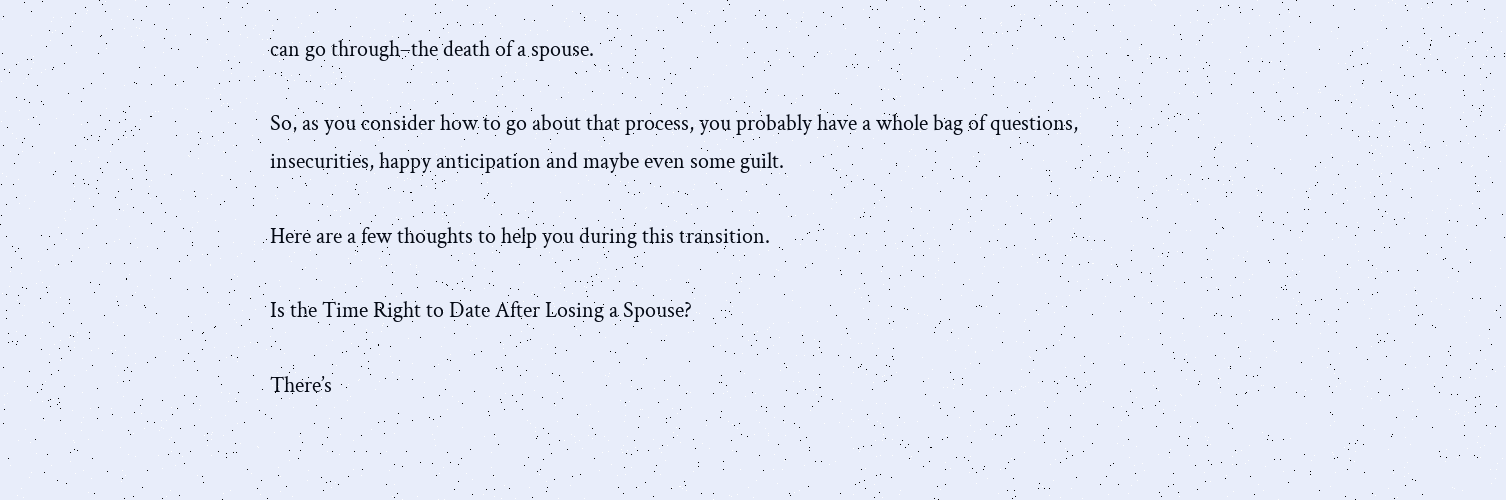can go through–the death of a spouse.

So, as you consider how to go about that process, you probably have a whole bag of questions, insecurities, happy anticipation and maybe even some guilt.

Here are a few thoughts to help you during this transition.

Is the Time Right to Date After Losing a Spouse?

There’s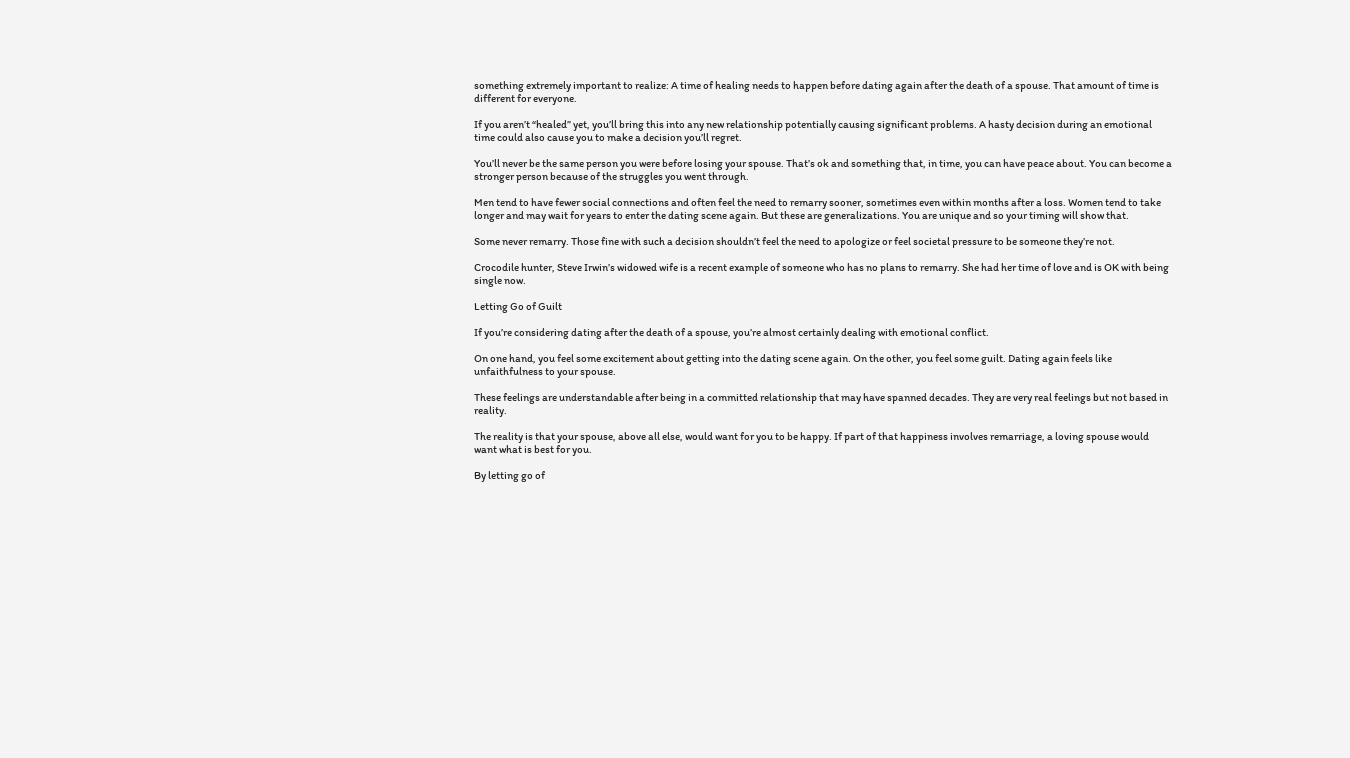something extremely important to realize: A time of healing needs to happen before dating again after the death of a spouse. That amount of time is different for everyone.

If you aren’t “healed” yet, you’ll bring this into any new relationship potentially causing significant problems. A hasty decision during an emotional time could also cause you to make a decision you’ll regret.

You’ll never be the same person you were before losing your spouse. That’s ok and something that, in time, you can have peace about. You can become a stronger person because of the struggles you went through.

Men tend to have fewer social connections and often feel the need to remarry sooner, sometimes even within months after a loss. Women tend to take longer and may wait for years to enter the dating scene again. But these are generalizations. You are unique and so your timing will show that.

Some never remarry. Those fine with such a decision shouldn’t feel the need to apologize or feel societal pressure to be someone they’re not.

Crocodile hunter, Steve Irwin’s widowed wife is a recent example of someone who has no plans to remarry. She had her time of love and is OK with being single now.

Letting Go of Guilt

If you’re considering dating after the death of a spouse, you’re almost certainly dealing with emotional conflict.

On one hand, you feel some excitement about getting into the dating scene again. On the other, you feel some guilt. Dating again feels like unfaithfulness to your spouse.

These feelings are understandable after being in a committed relationship that may have spanned decades. They are very real feelings but not based in reality.

The reality is that your spouse, above all else, would want for you to be happy. If part of that happiness involves remarriage, a loving spouse would want what is best for you.

By letting go of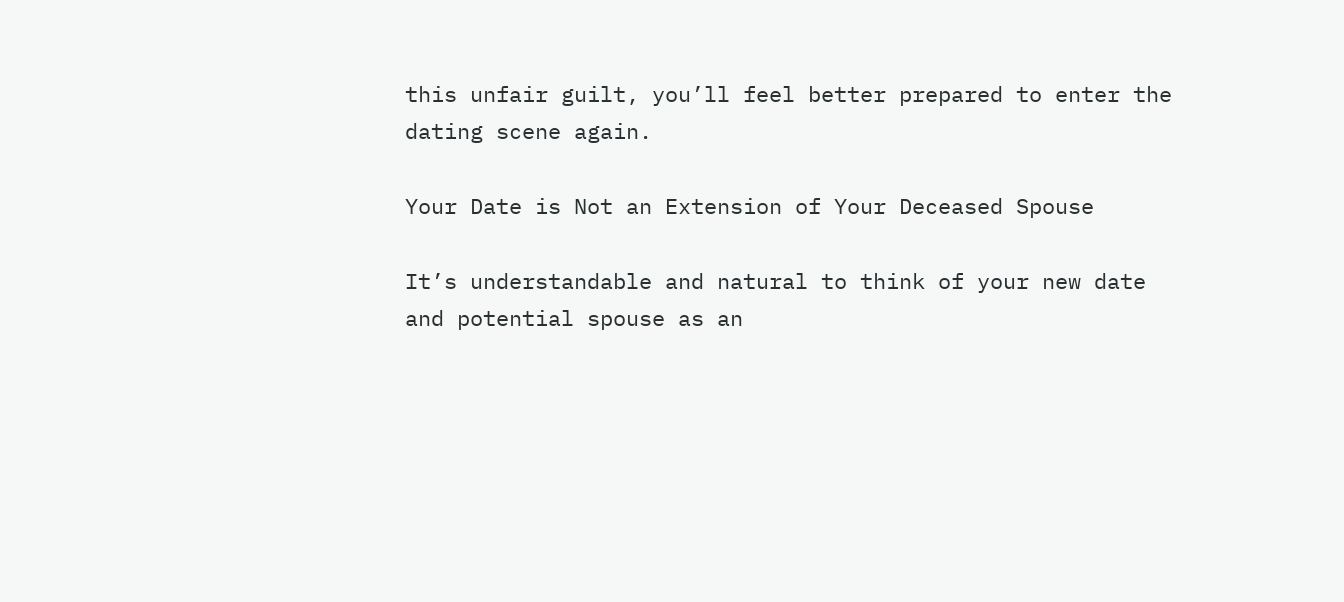this unfair guilt, you’ll feel better prepared to enter the dating scene again.

Your Date is Not an Extension of Your Deceased Spouse

It’s understandable and natural to think of your new date and potential spouse as an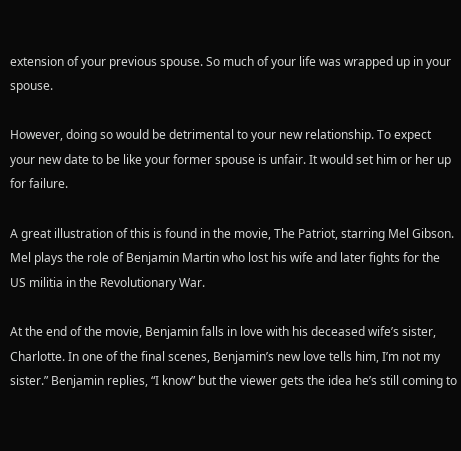extension of your previous spouse. So much of your life was wrapped up in your spouse.

However, doing so would be detrimental to your new relationship. To expect your new date to be like your former spouse is unfair. It would set him or her up for failure.

A great illustration of this is found in the movie, The Patriot, starring Mel Gibson. Mel plays the role of Benjamin Martin who lost his wife and later fights for the US militia in the Revolutionary War.

At the end of the movie, Benjamin falls in love with his deceased wife’s sister, Charlotte. In one of the final scenes, Benjamin’s new love tells him, I’m not my sister.” Benjamin replies, “I know” but the viewer gets the idea he’s still coming to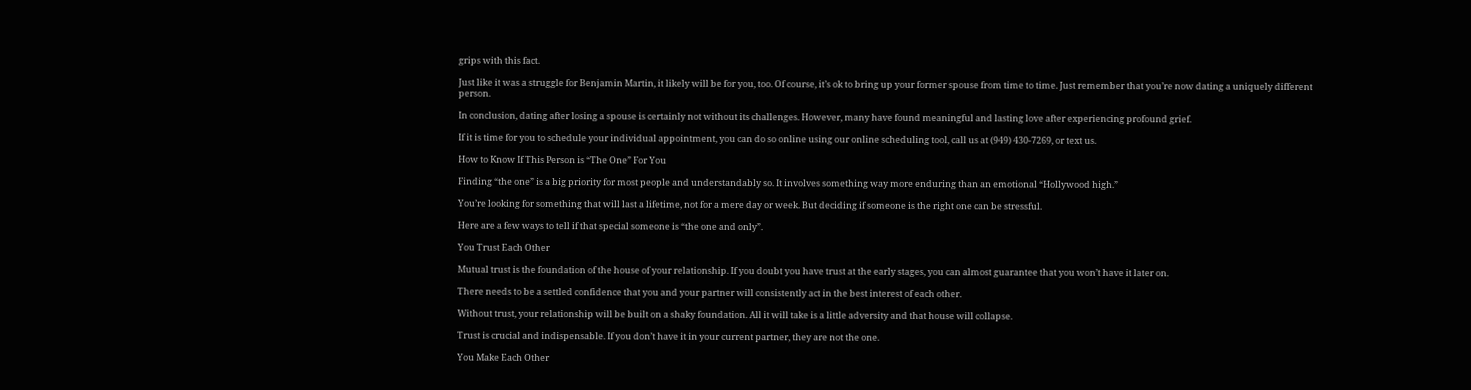grips with this fact.

Just like it was a struggle for Benjamin Martin, it likely will be for you, too. Of course, it’s ok to bring up your former spouse from time to time. Just remember that you’re now dating a uniquely different person.

In conclusion, dating after losing a spouse is certainly not without its challenges. However, many have found meaningful and lasting love after experiencing profound grief.

If it is time for you to schedule your individual appointment, you can do so online using our online scheduling tool, call us at (949) 430-7269, or text us.

How to Know If This Person is “The One” For You

Finding “the one” is a big priority for most people and understandably so. It involves something way more enduring than an emotional “Hollywood high.”

You’re looking for something that will last a lifetime, not for a mere day or week. But deciding if someone is the right one can be stressful.

Here are a few ways to tell if that special someone is “the one and only”.

You Trust Each Other

Mutual trust is the foundation of the house of your relationship. If you doubt you have trust at the early stages, you can almost guarantee that you won’t have it later on.

There needs to be a settled confidence that you and your partner will consistently act in the best interest of each other.

Without trust, your relationship will be built on a shaky foundation. All it will take is a little adversity and that house will collapse.

Trust is crucial and indispensable. If you don’t have it in your current partner, they are not the one.

You Make Each Other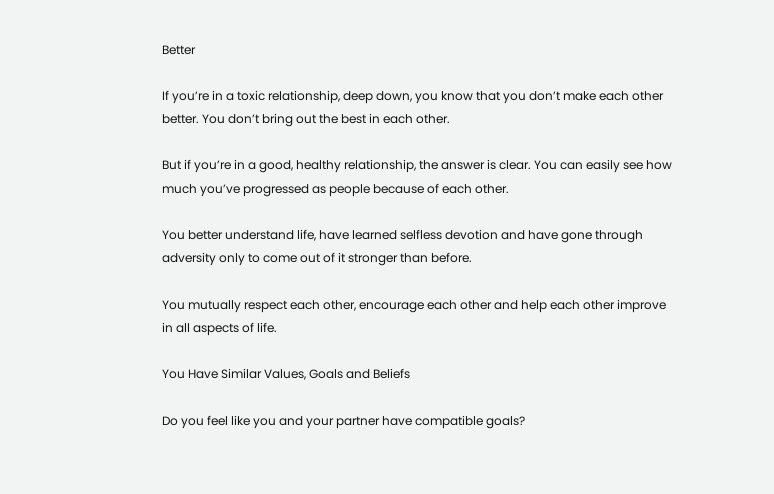Better

If you’re in a toxic relationship, deep down, you know that you don’t make each other better. You don’t bring out the best in each other.

But if you’re in a good, healthy relationship, the answer is clear. You can easily see how much you’ve progressed as people because of each other.

You better understand life, have learned selfless devotion and have gone through adversity only to come out of it stronger than before.

You mutually respect each other, encourage each other and help each other improve in all aspects of life.

You Have Similar Values, Goals and Beliefs

Do you feel like you and your partner have compatible goals?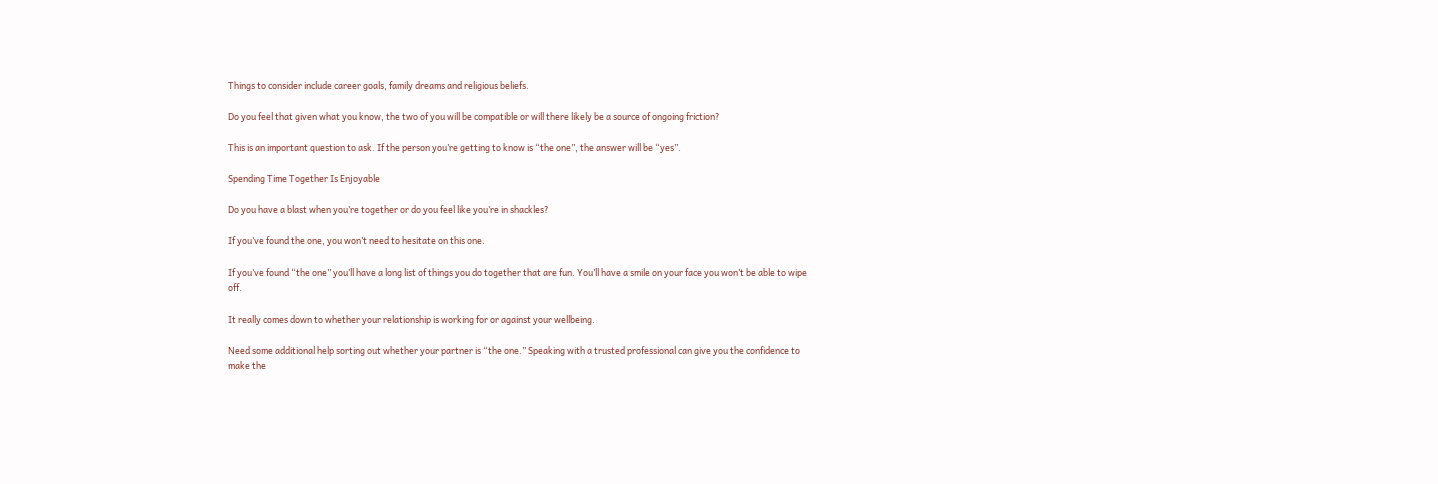Things to consider include career goals, family dreams and religious beliefs.

Do you feel that given what you know, the two of you will be compatible or will there likely be a source of ongoing friction?

This is an important question to ask. If the person you’re getting to know is “the one”, the answer will be “yes”.

Spending Time Together Is Enjoyable

Do you have a blast when you’re together or do you feel like you’re in shackles?

If you’ve found the one, you won’t need to hesitate on this one.

If you’ve found “the one” you’ll have a long list of things you do together that are fun. You’ll have a smile on your face you won’t be able to wipe off.

It really comes down to whether your relationship is working for or against your wellbeing.

Need some additional help sorting out whether your partner is “the one.” Speaking with a trusted professional can give you the confidence to make the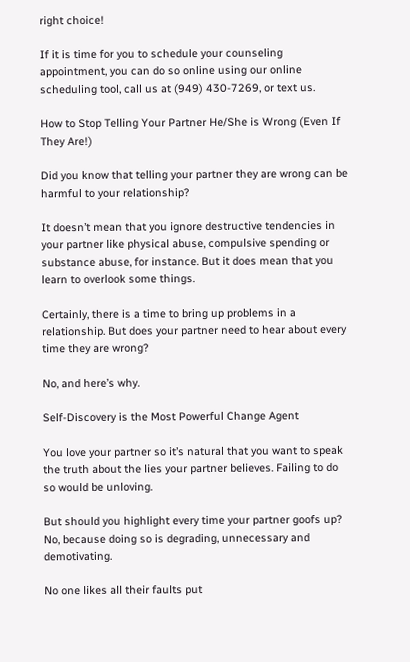right choice!

If it is time for you to schedule your counseling appointment, you can do so online using our online scheduling tool, call us at (949) 430-7269, or text us.

How to Stop Telling Your Partner He/She is Wrong (Even If They Are!)

Did you know that telling your partner they are wrong can be harmful to your relationship?

It doesn’t mean that you ignore destructive tendencies in your partner like physical abuse, compulsive spending or substance abuse, for instance. But it does mean that you learn to overlook some things.

Certainly, there is a time to bring up problems in a relationship. But does your partner need to hear about every time they are wrong?

No, and here’s why.

Self-Discovery is the Most Powerful Change Agent

You love your partner so it’s natural that you want to speak the truth about the lies your partner believes. Failing to do so would be unloving.

But should you highlight every time your partner goofs up? No, because doing so is degrading, unnecessary and demotivating.

No one likes all their faults put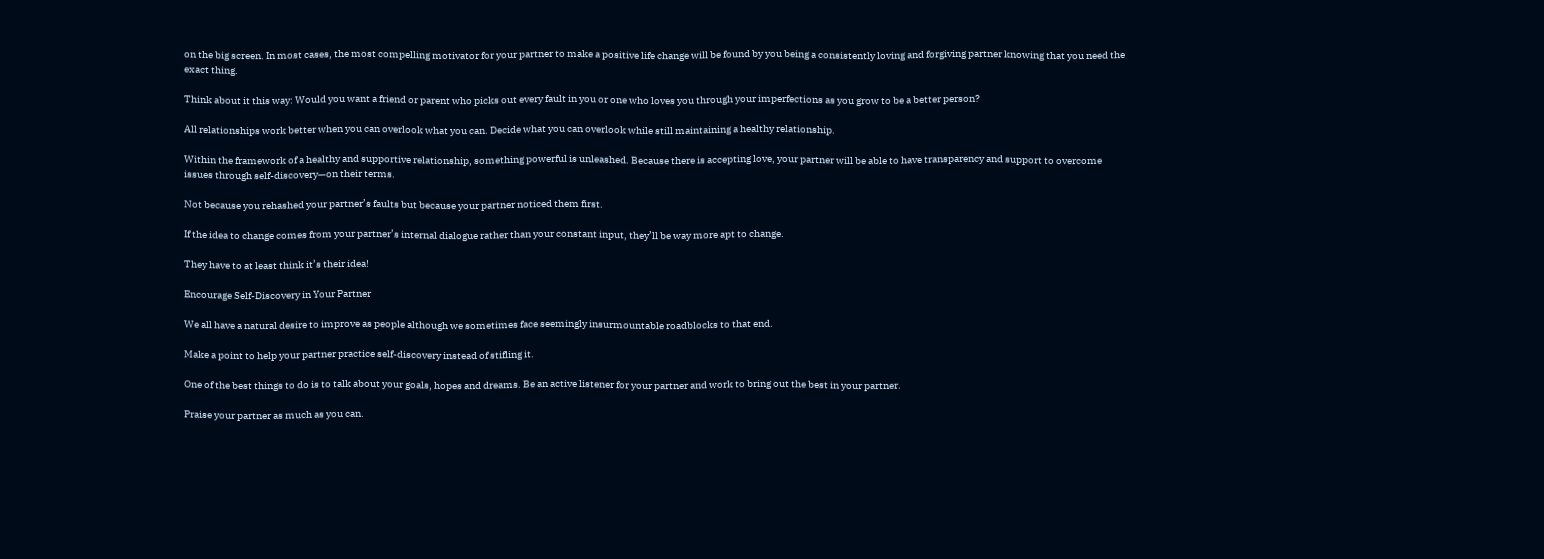on the big screen. In most cases, the most compelling motivator for your partner to make a positive life change will be found by you being a consistently loving and forgiving partner knowing that you need the exact thing.

Think about it this way: Would you want a friend or parent who picks out every fault in you or one who loves you through your imperfections as you grow to be a better person?

All relationships work better when you can overlook what you can. Decide what you can overlook while still maintaining a healthy relationship.

Within the framework of a healthy and supportive relationship, something powerful is unleashed. Because there is accepting love, your partner will be able to have transparency and support to overcome issues through self-discovery—on their terms.

Not because you rehashed your partner’s faults but because your partner noticed them first.

If the idea to change comes from your partner’s internal dialogue rather than your constant input, they’ll be way more apt to change.

They have to at least think it’s their idea!

Encourage Self-Discovery in Your Partner

We all have a natural desire to improve as people although we sometimes face seemingly insurmountable roadblocks to that end.

Make a point to help your partner practice self-discovery instead of stifling it.

One of the best things to do is to talk about your goals, hopes and dreams. Be an active listener for your partner and work to bring out the best in your partner.

Praise your partner as much as you can.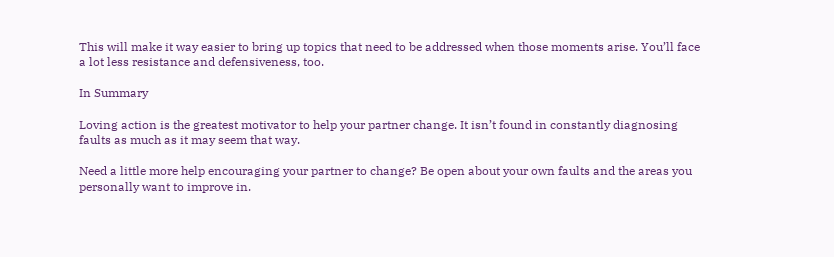This will make it way easier to bring up topics that need to be addressed when those moments arise. You’ll face a lot less resistance and defensiveness, too.

In Summary

Loving action is the greatest motivator to help your partner change. It isn’t found in constantly diagnosing faults as much as it may seem that way.

Need a little more help encouraging your partner to change? Be open about your own faults and the areas you personally want to improve in.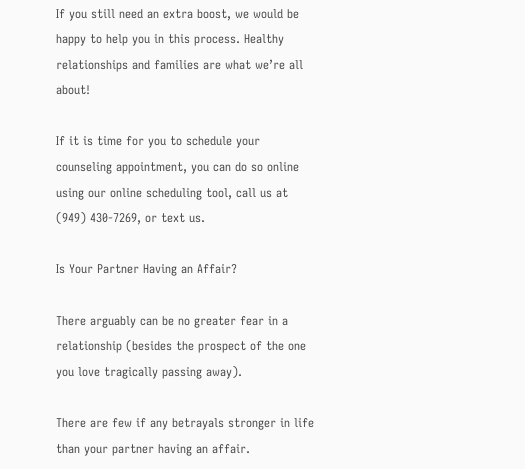If you still need an extra boost, we would be happy to help you in this process. Healthy relationships and families are what we’re all about!

If it is time for you to schedule your counseling appointment, you can do so online using our online scheduling tool, call us at (949) 430-7269, or text us.

Is Your Partner Having an Affair?

There arguably can be no greater fear in a relationship (besides the prospect of the one you love tragically passing away).

There are few if any betrayals stronger in life than your partner having an affair.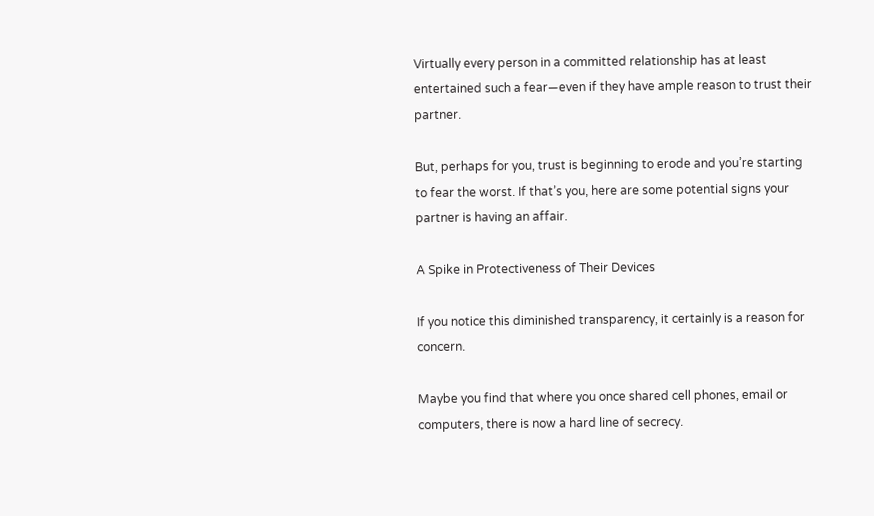Virtually every person in a committed relationship has at least entertained such a fear—even if they have ample reason to trust their partner.

But, perhaps for you, trust is beginning to erode and you’re starting to fear the worst. If that’s you, here are some potential signs your partner is having an affair.

A Spike in Protectiveness of Their Devices

If you notice this diminished transparency, it certainly is a reason for concern.

Maybe you find that where you once shared cell phones, email or computers, there is now a hard line of secrecy.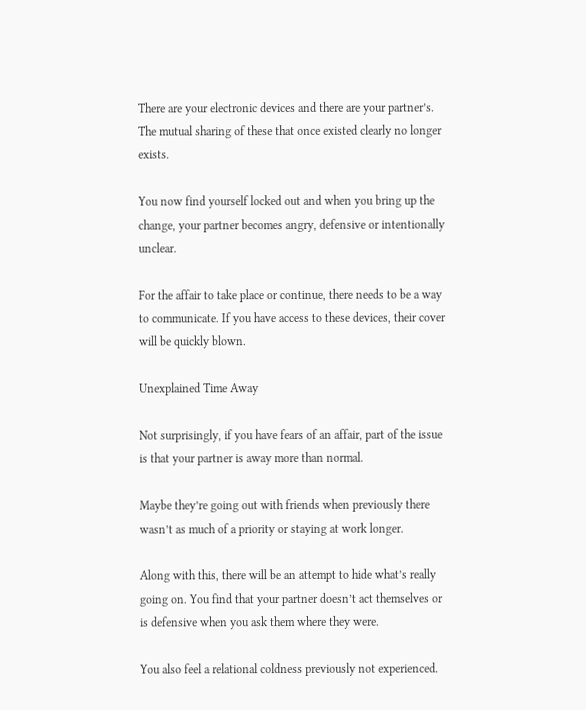There are your electronic devices and there are your partner’s. The mutual sharing of these that once existed clearly no longer exists.

You now find yourself locked out and when you bring up the change, your partner becomes angry, defensive or intentionally unclear.

For the affair to take place or continue, there needs to be a way to communicate. If you have access to these devices, their cover will be quickly blown.

Unexplained Time Away

Not surprisingly, if you have fears of an affair, part of the issue is that your partner is away more than normal.

Maybe they’re going out with friends when previously there wasn’t as much of a priority or staying at work longer.

Along with this, there will be an attempt to hide what’s really going on. You find that your partner doesn’t act themselves or is defensive when you ask them where they were.

You also feel a relational coldness previously not experienced.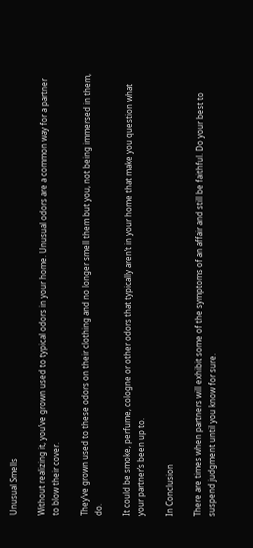Unusual Smells

Without realizing it, you’ve grown used to typical odors in your home. Unusual odors are a common way for a partner to blow their cover.

They’ve grown used to these odors on their clothing and no longer smell them but you, not being immersed in them, do.

It could be smoke, perfume, cologne or other odors that typically aren’t in your home that make you question what your partner’s been up to.

In Conclusion

There are times when partners will exhibit some of the symptoms of an affair and still be faithful. Do your best to suspend judgment until you know for sure.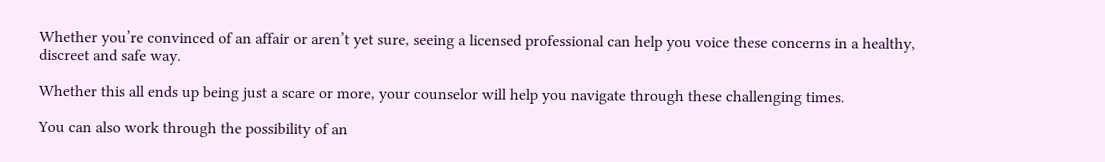Whether you’re convinced of an affair or aren’t yet sure, seeing a licensed professional can help you voice these concerns in a healthy, discreet and safe way.

Whether this all ends up being just a scare or more, your counselor will help you navigate through these challenging times.

You can also work through the possibility of an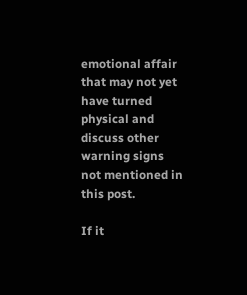emotional affair that may not yet have turned physical and discuss other warning signs not mentioned in this post.

If it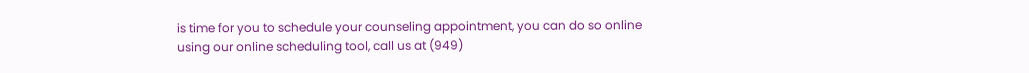is time for you to schedule your counseling appointment, you can do so online using our online scheduling tool, call us at (949)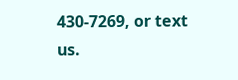430-7269, or text us.